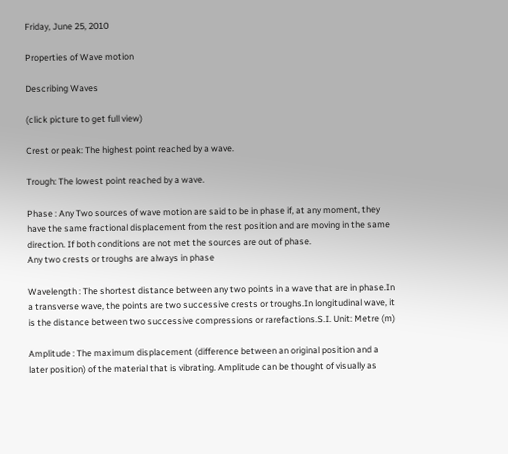Friday, June 25, 2010

Properties of Wave motion

Describing Waves

(click picture to get full view)

Crest or peak: The highest point reached by a wave.

Trough: The lowest point reached by a wave.

Phase : Any Two sources of wave motion are said to be in phase if, at any moment, they have the same fractional displacement from the rest position and are moving in the same direction. If both conditions are not met the sources are out of phase.
Any two crests or troughs are always in phase

Wavelength : The shortest distance between any two points in a wave that are in phase.In a transverse wave, the points are two successive crests or troughs.In longitudinal wave, it is the distance between two successive compressions or rarefactions.S.I. Unit: Metre (m)

Amplitude : The maximum displacement (difference between an original position and a later position) of the material that is vibrating. Amplitude can be thought of visually as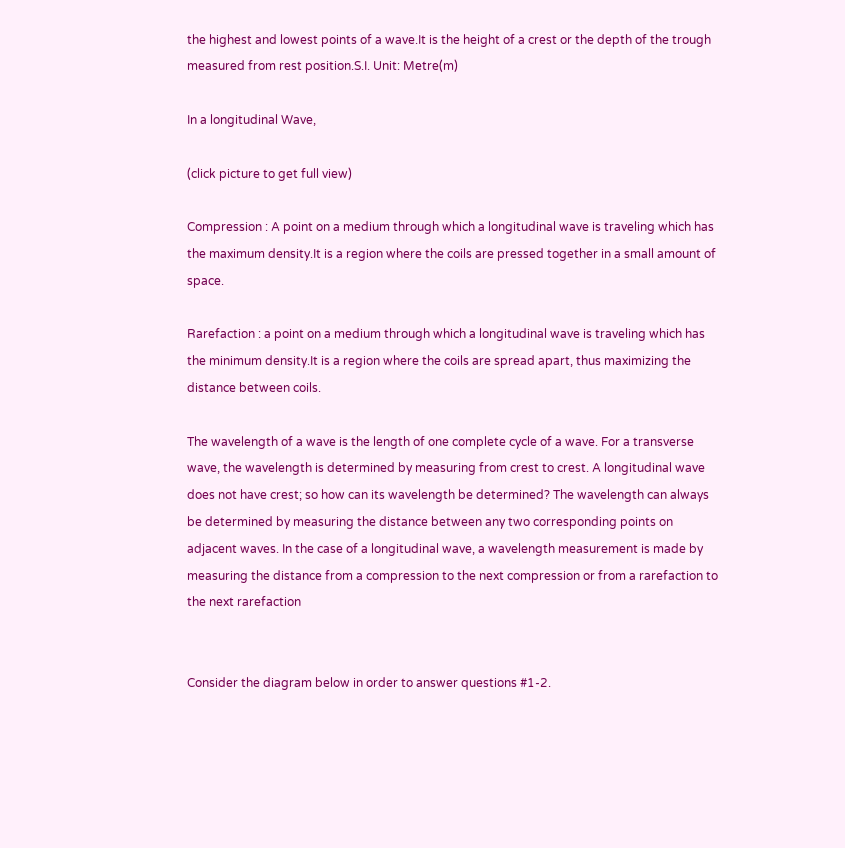the highest and lowest points of a wave.It is the height of a crest or the depth of the trough measured from rest position.S.I. Unit: Metre(m)

In a longitudinal Wave,

(click picture to get full view)

Compression : A point on a medium through which a longitudinal wave is traveling which has the maximum density.It is a region where the coils are pressed together in a small amount of space.

Rarefaction : a point on a medium through which a longitudinal wave is traveling which has the minimum density.It is a region where the coils are spread apart, thus maximizing the distance between coils.

The wavelength of a wave is the length of one complete cycle of a wave. For a transverse wave, the wavelength is determined by measuring from crest to crest. A longitudinal wave does not have crest; so how can its wavelength be determined? The wavelength can always be determined by measuring the distance between any two corresponding points on adjacent waves. In the case of a longitudinal wave, a wavelength measurement is made by measuring the distance from a compression to the next compression or from a rarefaction to the next rarefaction


Consider the diagram below in order to answer questions #1-2.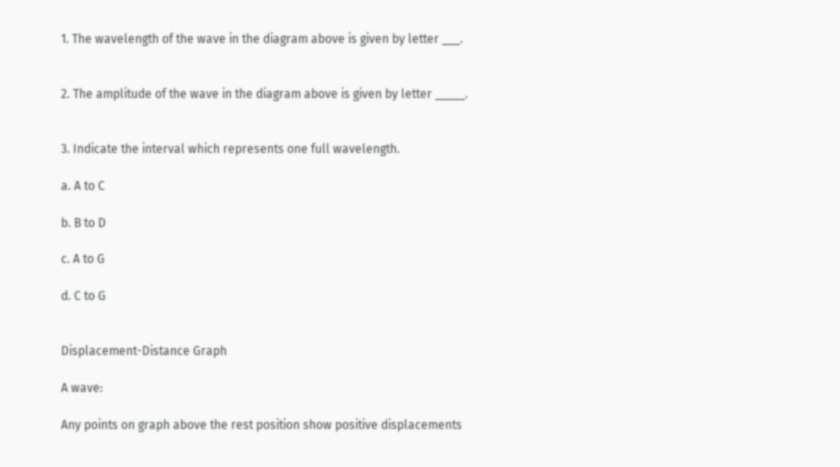1. The wavelength of the wave in the diagram above is given by letter ___.


2. The amplitude of the wave in the diagram above is given by letter _____.


3. Indicate the interval which represents one full wavelength.

a. A to C

b. B to D

c. A to G

d. C to G


Displacement-Distance Graph

A wave:

Any points on graph above the rest position show positive displacements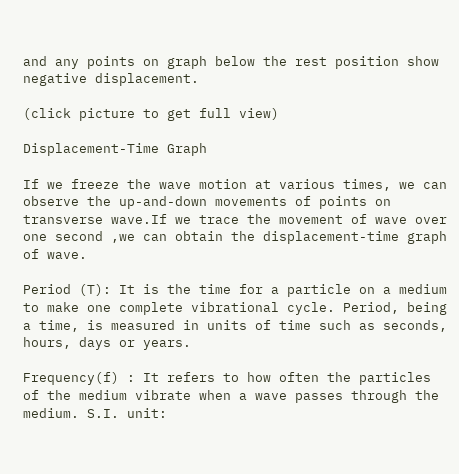and any points on graph below the rest position show negative displacement.

(click picture to get full view)

Displacement-Time Graph

If we freeze the wave motion at various times, we can observe the up-and-down movements of points on transverse wave.If we trace the movement of wave over one second ,we can obtain the displacement-time graph of wave.

Period (T): It is the time for a particle on a medium to make one complete vibrational cycle. Period, being a time, is measured in units of time such as seconds, hours, days or years.

Frequency(f) : It refers to how often the particles of the medium vibrate when a wave passes through the medium. S.I. unit: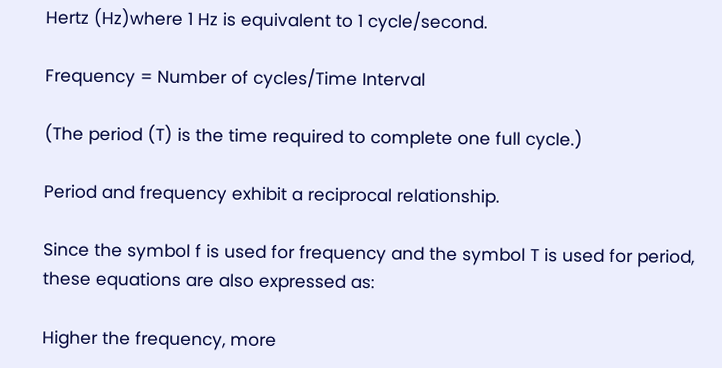Hertz (Hz)where 1 Hz is equivalent to 1 cycle/second.

Frequency = Number of cycles/Time Interval

(The period (T) is the time required to complete one full cycle.)

Period and frequency exhibit a reciprocal relationship.

Since the symbol f is used for frequency and the symbol T is used for period, these equations are also expressed as:

Higher the frequency, more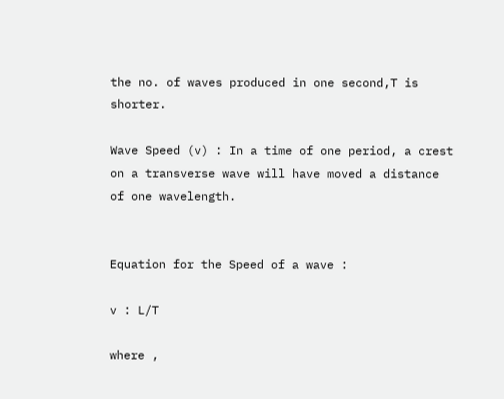the no. of waves produced in one second,T is shorter.

Wave Speed (v) : In a time of one period, a crest on a transverse wave will have moved a distance of one wavelength.


Equation for the Speed of a wave :

v : L/T

where ,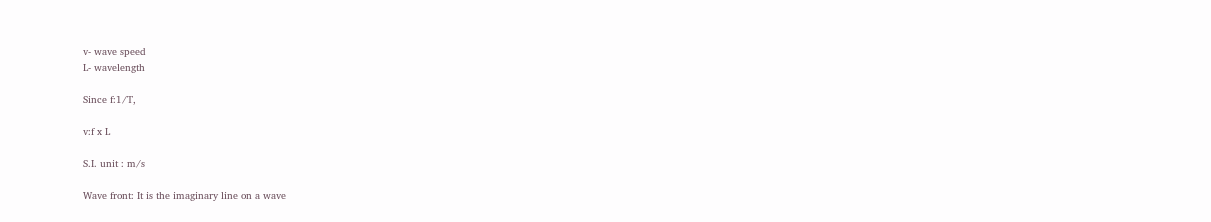v- wave speed
L- wavelength

Since f:1/T,

v:f x L

S.I. unit : m/s

Wave front: It is the imaginary line on a wave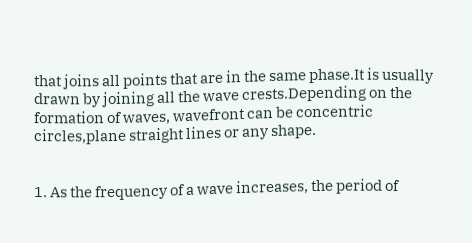that joins all points that are in the same phase.It is usually drawn by joining all the wave crests.Depending on the formation of waves, wavefront can be concentric circles,plane straight lines or any shape.


1. As the frequency of a wave increases, the period of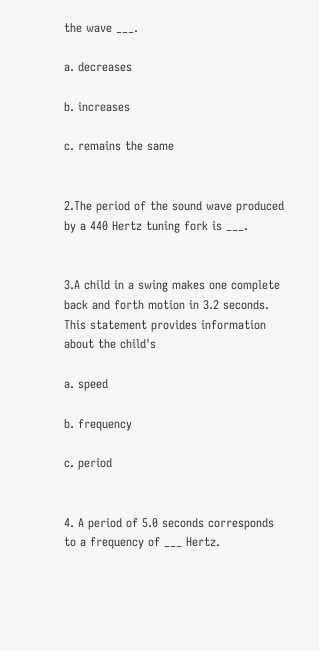the wave ___.

a. decreases

b. increases

c. remains the same


2.The period of the sound wave produced by a 440 Hertz tuning fork is ___.


3.A child in a swing makes one complete back and forth motion in 3.2 seconds. This statement provides information about the child's

a. speed

b. frequency

c. period


4. A period of 5.0 seconds corresponds to a frequency of ___ Hertz.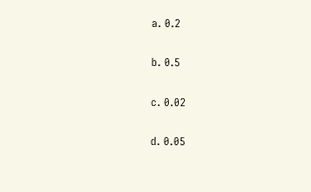a. 0.2

b. 0.5

c. 0.02

d. 0.05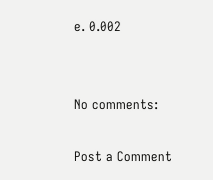e. 0.002


No comments:

Post a Comment